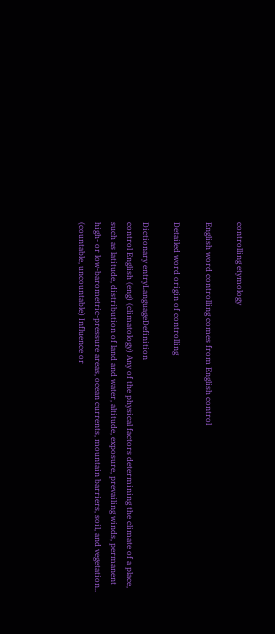controlling etymology

English word controlling comes from English control

Detailed word origin of controlling

Dictionary entryLanguageDefinition
control English (eng) (climatology) Any of the physical factors determining the climate of a place, such as latitude, distribution of land and water, altitude, exposure, prevailing winds, permanent high- or low-barometric-pressure areas, ocean currents, mountain barriers, soil, and vegetation.. (countable, uncountable) Influence or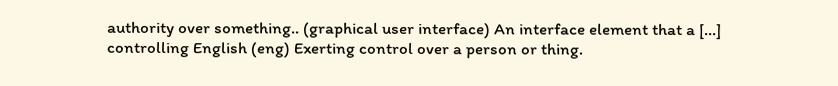authority over something.. (graphical user interface) An interface element that a [...]
controlling English (eng) Exerting control over a person or thing.